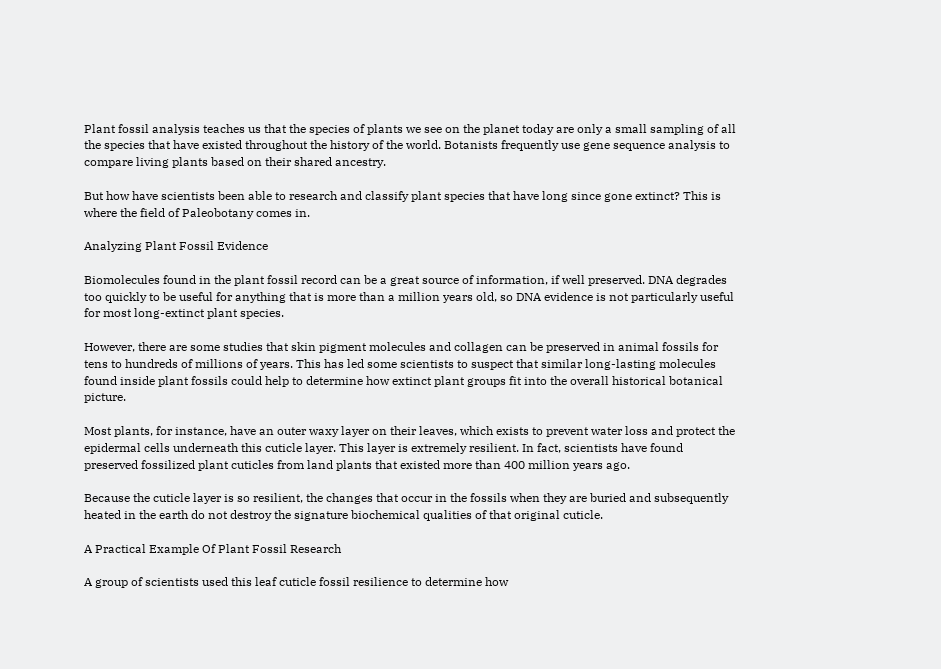Plant fossil analysis teaches us that the species of plants we see on the planet today are only a small sampling of all the species that have existed throughout the history of the world. Botanists frequently use gene sequence analysis to compare living plants based on their shared ancestry.

But how have scientists been able to research and classify plant species that have long since gone extinct? This is where the field of Paleobotany comes in.

Analyzing Plant Fossil Evidence

Biomolecules found in the plant fossil record can be a great source of information, if well preserved. DNA degrades too quickly to be useful for anything that is more than a million years old, so DNA evidence is not particularly useful for most long-extinct plant species.

However, there are some studies that skin pigment molecules and collagen can be preserved in animal fossils for tens to hundreds of millions of years. This has led some scientists to suspect that similar long-lasting molecules found inside plant fossils could help to determine how extinct plant groups fit into the overall historical botanical picture.

Most plants, for instance, have an outer waxy layer on their leaves, which exists to prevent water loss and protect the epidermal cells underneath this cuticle layer. This layer is extremely resilient. In fact, scientists have found preserved fossilized plant cuticles from land plants that existed more than 400 million years ago.

Because the cuticle layer is so resilient, the changes that occur in the fossils when they are buried and subsequently heated in the earth do not destroy the signature biochemical qualities of that original cuticle.

A Practical Example Of Plant Fossil Research

A group of scientists used this leaf cuticle fossil resilience to determine how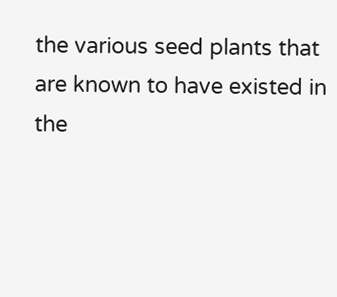the various seed plants that are known to have existed in the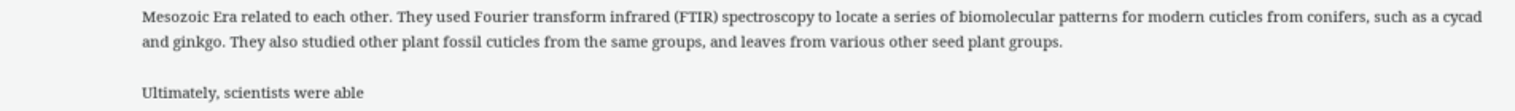Mesozoic Era related to each other. They used Fourier transform infrared (FTIR) spectroscopy to locate a series of biomolecular patterns for modern cuticles from conifers, such as a cycad and ginkgo. They also studied other plant fossil cuticles from the same groups, and leaves from various other seed plant groups.

Ultimately, scientists were able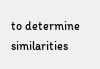to determine similarities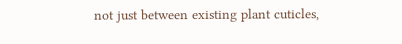not just between existing plant cuticles,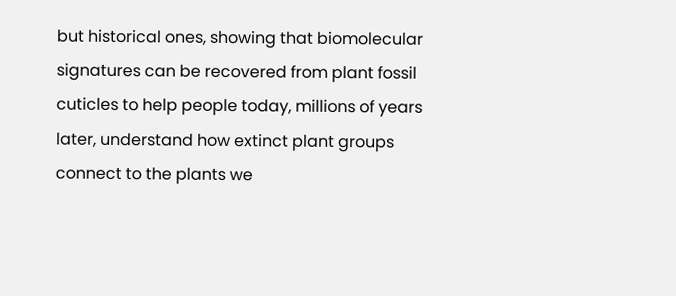but historical ones, showing that biomolecular signatures can be recovered from plant fossil cuticles to help people today, millions of years later, understand how extinct plant groups connect to the plants we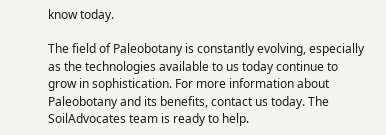know today.

The field of Paleobotany is constantly evolving, especially as the technologies available to us today continue to grow in sophistication. For more information about Paleobotany and its benefits, contact us today. The SoilAdvocates team is ready to help.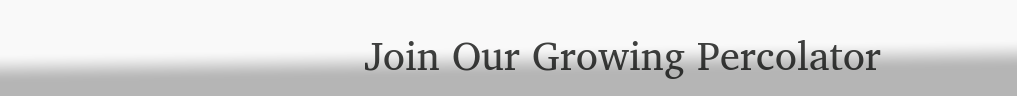Join Our Growing Percolator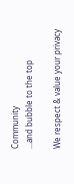Community
...and bubble to the top

We respect & value your privacy